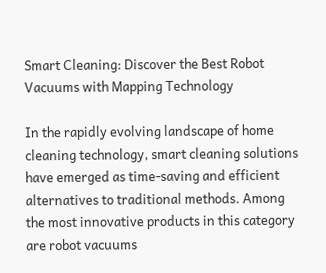Smart Cleaning: Discover the Best Robot Vacuums with Mapping Technology

In the rapidly evolving landscape of home cleaning technology, smart cleaning solutions have emerged as time-saving and efficient alternatives to traditional methods. Among the most innovative products in this category are robot vacuums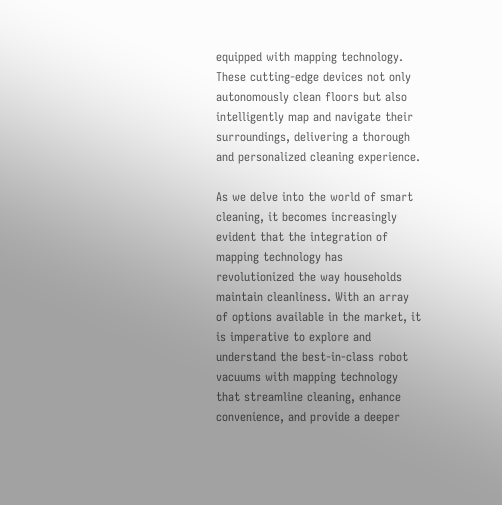equipped with mapping technology. These cutting-edge devices not only autonomously clean floors but also intelligently map and navigate their surroundings, delivering a thorough and personalized cleaning experience.

As we delve into the world of smart cleaning, it becomes increasingly evident that the integration of mapping technology has revolutionized the way households maintain cleanliness. With an array of options available in the market, it is imperative to explore and understand the best-in-class robot vacuums with mapping technology that streamline cleaning, enhance convenience, and provide a deeper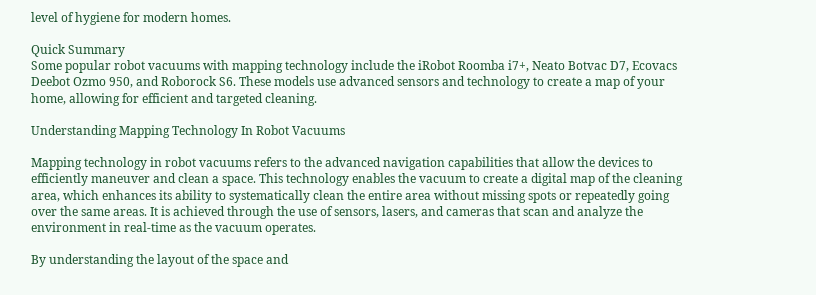level of hygiene for modern homes.

Quick Summary
Some popular robot vacuums with mapping technology include the iRobot Roomba i7+, Neato Botvac D7, Ecovacs Deebot Ozmo 950, and Roborock S6. These models use advanced sensors and technology to create a map of your home, allowing for efficient and targeted cleaning.

Understanding Mapping Technology In Robot Vacuums

Mapping technology in robot vacuums refers to the advanced navigation capabilities that allow the devices to efficiently maneuver and clean a space. This technology enables the vacuum to create a digital map of the cleaning area, which enhances its ability to systematically clean the entire area without missing spots or repeatedly going over the same areas. It is achieved through the use of sensors, lasers, and cameras that scan and analyze the environment in real-time as the vacuum operates.

By understanding the layout of the space and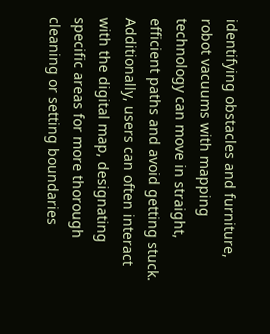identifying obstacles and furniture, robot vacuums with mapping technology can move in straight, efficient paths and avoid getting stuck. Additionally, users can often interact with the digital map, designating specific areas for more thorough cleaning or setting boundaries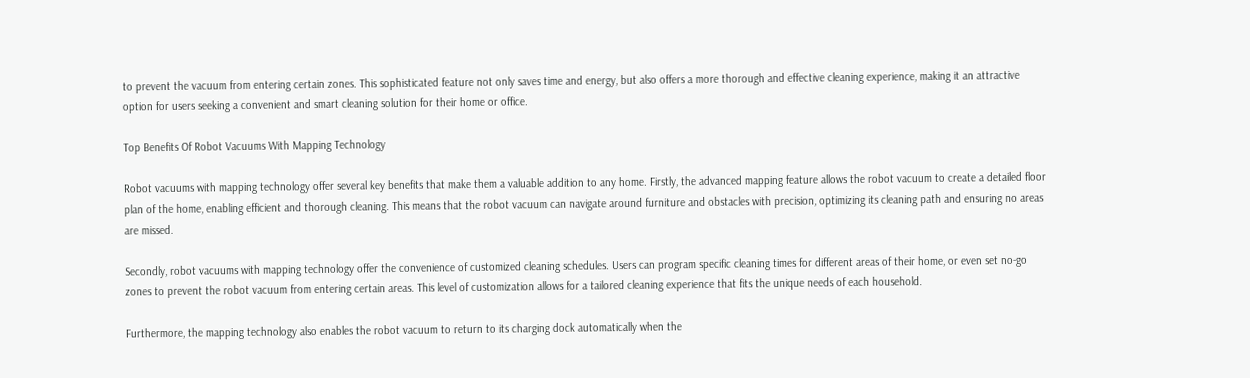to prevent the vacuum from entering certain zones. This sophisticated feature not only saves time and energy, but also offers a more thorough and effective cleaning experience, making it an attractive option for users seeking a convenient and smart cleaning solution for their home or office.

Top Benefits Of Robot Vacuums With Mapping Technology

Robot vacuums with mapping technology offer several key benefits that make them a valuable addition to any home. Firstly, the advanced mapping feature allows the robot vacuum to create a detailed floor plan of the home, enabling efficient and thorough cleaning. This means that the robot vacuum can navigate around furniture and obstacles with precision, optimizing its cleaning path and ensuring no areas are missed.

Secondly, robot vacuums with mapping technology offer the convenience of customized cleaning schedules. Users can program specific cleaning times for different areas of their home, or even set no-go zones to prevent the robot vacuum from entering certain areas. This level of customization allows for a tailored cleaning experience that fits the unique needs of each household.

Furthermore, the mapping technology also enables the robot vacuum to return to its charging dock automatically when the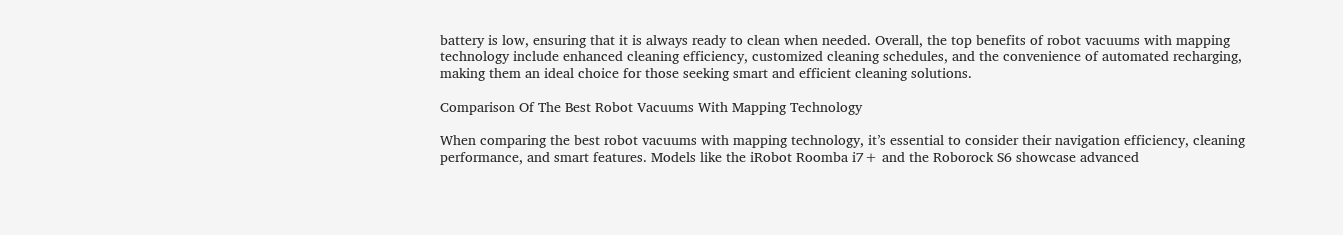battery is low, ensuring that it is always ready to clean when needed. Overall, the top benefits of robot vacuums with mapping technology include enhanced cleaning efficiency, customized cleaning schedules, and the convenience of automated recharging, making them an ideal choice for those seeking smart and efficient cleaning solutions.

Comparison Of The Best Robot Vacuums With Mapping Technology

When comparing the best robot vacuums with mapping technology, it’s essential to consider their navigation efficiency, cleaning performance, and smart features. Models like the iRobot Roomba i7+ and the Roborock S6 showcase advanced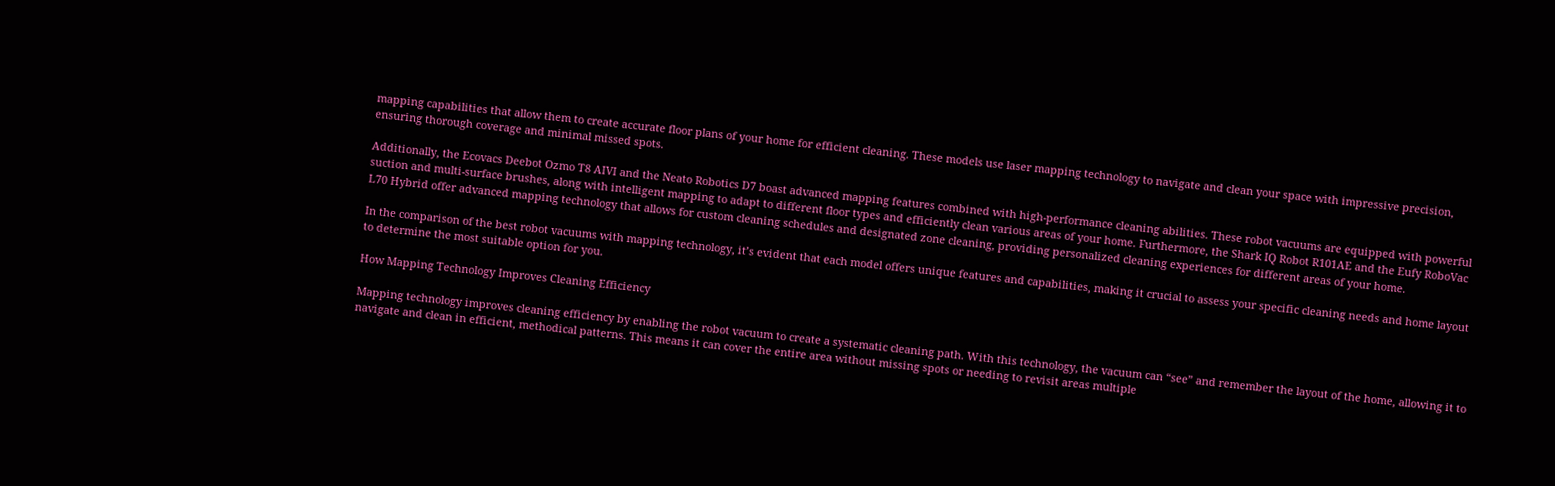mapping capabilities that allow them to create accurate floor plans of your home for efficient cleaning. These models use laser mapping technology to navigate and clean your space with impressive precision, ensuring thorough coverage and minimal missed spots.

Additionally, the Ecovacs Deebot Ozmo T8 AIVI and the Neato Robotics D7 boast advanced mapping features combined with high-performance cleaning abilities. These robot vacuums are equipped with powerful suction and multi-surface brushes, along with intelligent mapping to adapt to different floor types and efficiently clean various areas of your home. Furthermore, the Shark IQ Robot R101AE and the Eufy RoboVac L70 Hybrid offer advanced mapping technology that allows for custom cleaning schedules and designated zone cleaning, providing personalized cleaning experiences for different areas of your home.

In the comparison of the best robot vacuums with mapping technology, it’s evident that each model offers unique features and capabilities, making it crucial to assess your specific cleaning needs and home layout to determine the most suitable option for you.

How Mapping Technology Improves Cleaning Efficiency

Mapping technology improves cleaning efficiency by enabling the robot vacuum to create a systematic cleaning path. With this technology, the vacuum can “see” and remember the layout of the home, allowing it to navigate and clean in efficient, methodical patterns. This means it can cover the entire area without missing spots or needing to revisit areas multiple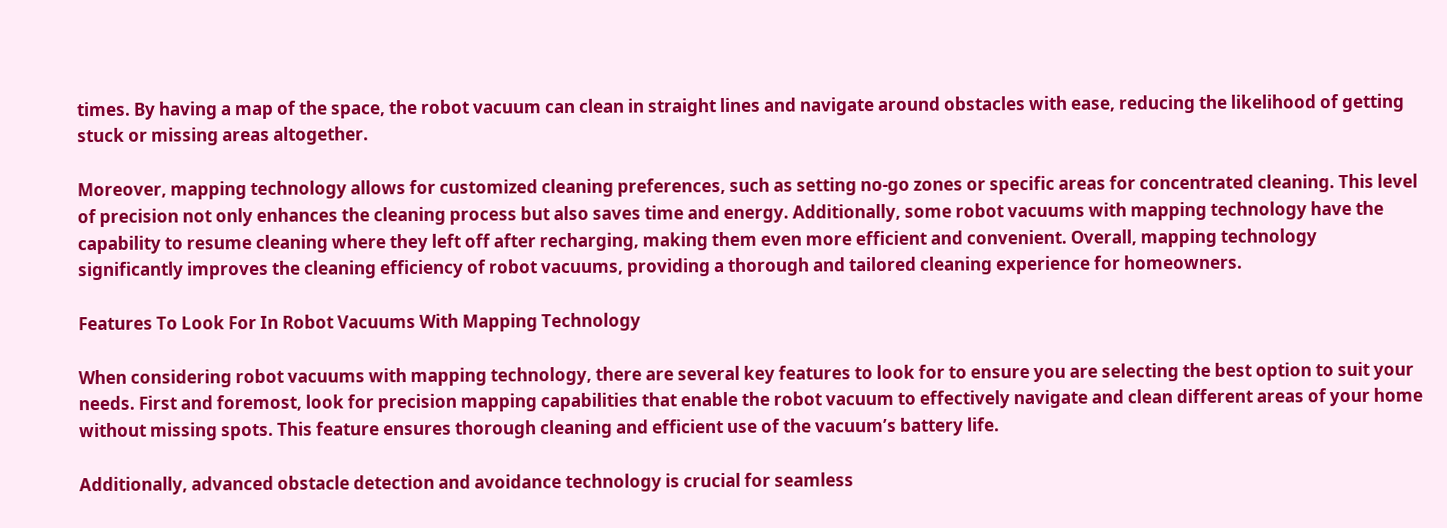times. By having a map of the space, the robot vacuum can clean in straight lines and navigate around obstacles with ease, reducing the likelihood of getting stuck or missing areas altogether.

Moreover, mapping technology allows for customized cleaning preferences, such as setting no-go zones or specific areas for concentrated cleaning. This level of precision not only enhances the cleaning process but also saves time and energy. Additionally, some robot vacuums with mapping technology have the capability to resume cleaning where they left off after recharging, making them even more efficient and convenient. Overall, mapping technology significantly improves the cleaning efficiency of robot vacuums, providing a thorough and tailored cleaning experience for homeowners.

Features To Look For In Robot Vacuums With Mapping Technology

When considering robot vacuums with mapping technology, there are several key features to look for to ensure you are selecting the best option to suit your needs. First and foremost, look for precision mapping capabilities that enable the robot vacuum to effectively navigate and clean different areas of your home without missing spots. This feature ensures thorough cleaning and efficient use of the vacuum’s battery life.

Additionally, advanced obstacle detection and avoidance technology is crucial for seamless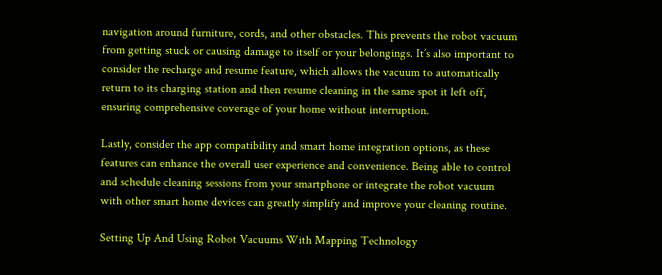navigation around furniture, cords, and other obstacles. This prevents the robot vacuum from getting stuck or causing damage to itself or your belongings. It’s also important to consider the recharge and resume feature, which allows the vacuum to automatically return to its charging station and then resume cleaning in the same spot it left off, ensuring comprehensive coverage of your home without interruption.

Lastly, consider the app compatibility and smart home integration options, as these features can enhance the overall user experience and convenience. Being able to control and schedule cleaning sessions from your smartphone or integrate the robot vacuum with other smart home devices can greatly simplify and improve your cleaning routine.

Setting Up And Using Robot Vacuums With Mapping Technology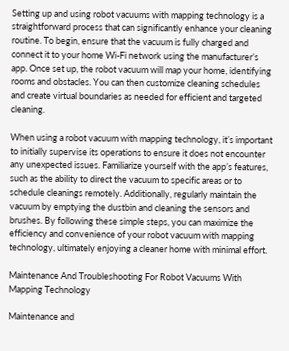Setting up and using robot vacuums with mapping technology is a straightforward process that can significantly enhance your cleaning routine. To begin, ensure that the vacuum is fully charged and connect it to your home Wi-Fi network using the manufacturer’s app. Once set up, the robot vacuum will map your home, identifying rooms and obstacles. You can then customize cleaning schedules and create virtual boundaries as needed for efficient and targeted cleaning.

When using a robot vacuum with mapping technology, it’s important to initially supervise its operations to ensure it does not encounter any unexpected issues. Familiarize yourself with the app’s features, such as the ability to direct the vacuum to specific areas or to schedule cleanings remotely. Additionally, regularly maintain the vacuum by emptying the dustbin and cleaning the sensors and brushes. By following these simple steps, you can maximize the efficiency and convenience of your robot vacuum with mapping technology, ultimately enjoying a cleaner home with minimal effort.

Maintenance And Troubleshooting For Robot Vacuums With Mapping Technology

Maintenance and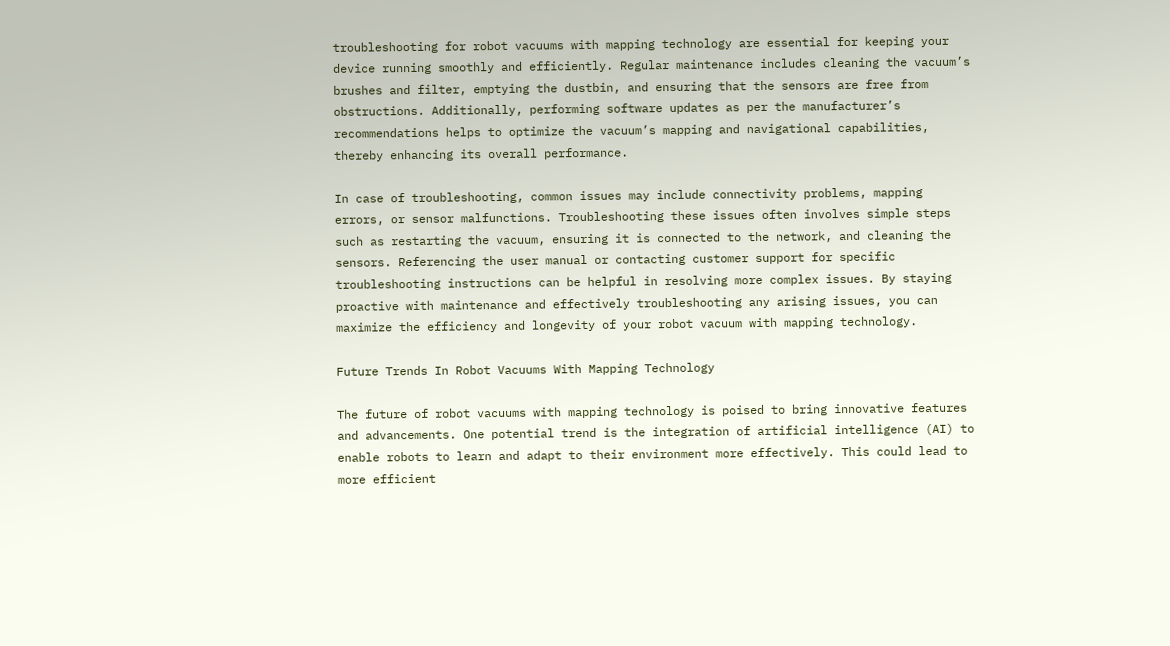troubleshooting for robot vacuums with mapping technology are essential for keeping your device running smoothly and efficiently. Regular maintenance includes cleaning the vacuum’s brushes and filter, emptying the dustbin, and ensuring that the sensors are free from obstructions. Additionally, performing software updates as per the manufacturer’s recommendations helps to optimize the vacuum’s mapping and navigational capabilities, thereby enhancing its overall performance.

In case of troubleshooting, common issues may include connectivity problems, mapping errors, or sensor malfunctions. Troubleshooting these issues often involves simple steps such as restarting the vacuum, ensuring it is connected to the network, and cleaning the sensors. Referencing the user manual or contacting customer support for specific troubleshooting instructions can be helpful in resolving more complex issues. By staying proactive with maintenance and effectively troubleshooting any arising issues, you can maximize the efficiency and longevity of your robot vacuum with mapping technology.

Future Trends In Robot Vacuums With Mapping Technology

The future of robot vacuums with mapping technology is poised to bring innovative features and advancements. One potential trend is the integration of artificial intelligence (AI) to enable robots to learn and adapt to their environment more effectively. This could lead to more efficient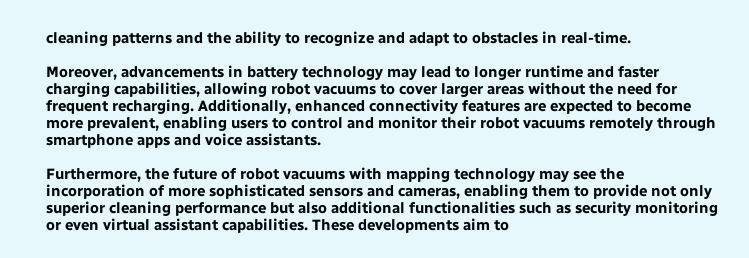cleaning patterns and the ability to recognize and adapt to obstacles in real-time.

Moreover, advancements in battery technology may lead to longer runtime and faster charging capabilities, allowing robot vacuums to cover larger areas without the need for frequent recharging. Additionally, enhanced connectivity features are expected to become more prevalent, enabling users to control and monitor their robot vacuums remotely through smartphone apps and voice assistants.

Furthermore, the future of robot vacuums with mapping technology may see the incorporation of more sophisticated sensors and cameras, enabling them to provide not only superior cleaning performance but also additional functionalities such as security monitoring or even virtual assistant capabilities. These developments aim to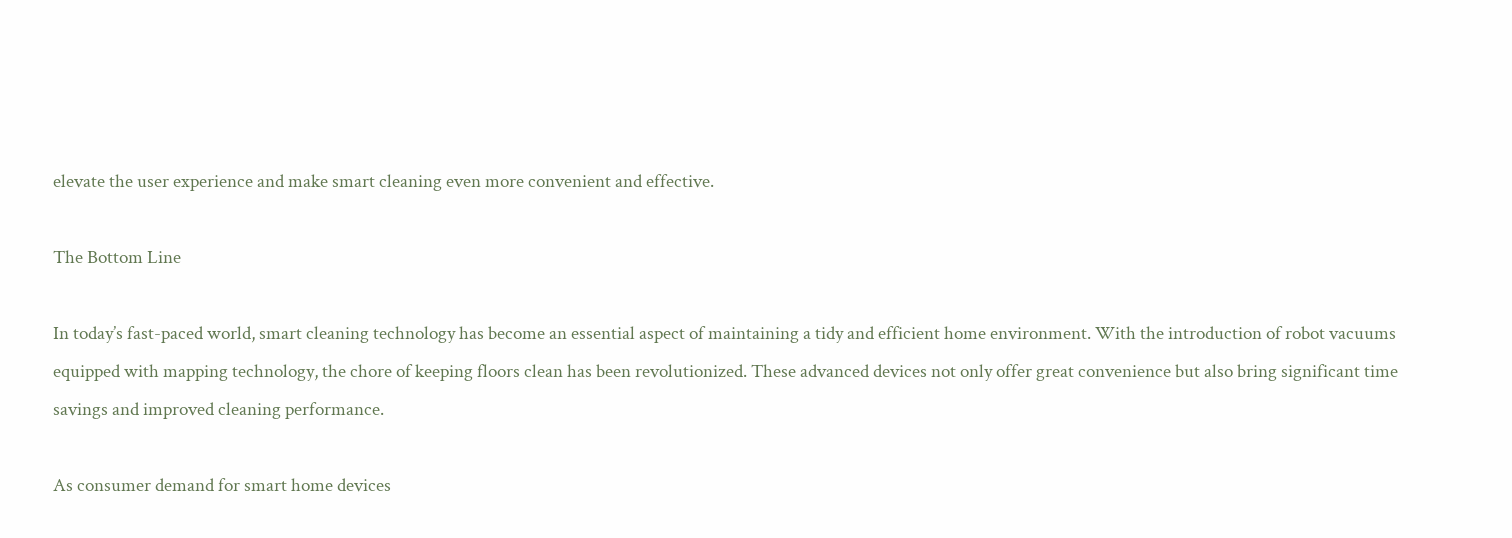elevate the user experience and make smart cleaning even more convenient and effective.

The Bottom Line

In today’s fast-paced world, smart cleaning technology has become an essential aspect of maintaining a tidy and efficient home environment. With the introduction of robot vacuums equipped with mapping technology, the chore of keeping floors clean has been revolutionized. These advanced devices not only offer great convenience but also bring significant time savings and improved cleaning performance.

As consumer demand for smart home devices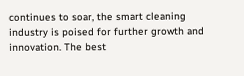continues to soar, the smart cleaning industry is poised for further growth and innovation. The best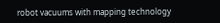robot vacuums with mapping technology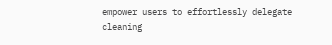empower users to effortlessly delegate cleaning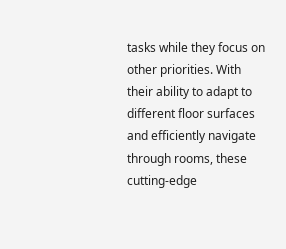tasks while they focus on other priorities. With their ability to adapt to different floor surfaces and efficiently navigate through rooms, these cutting-edge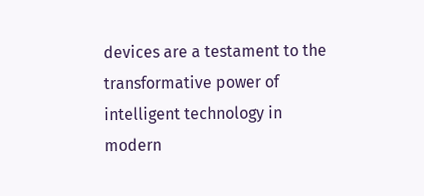devices are a testament to the transformative power of intelligent technology in modern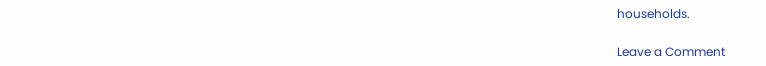households.

Leave a Comment